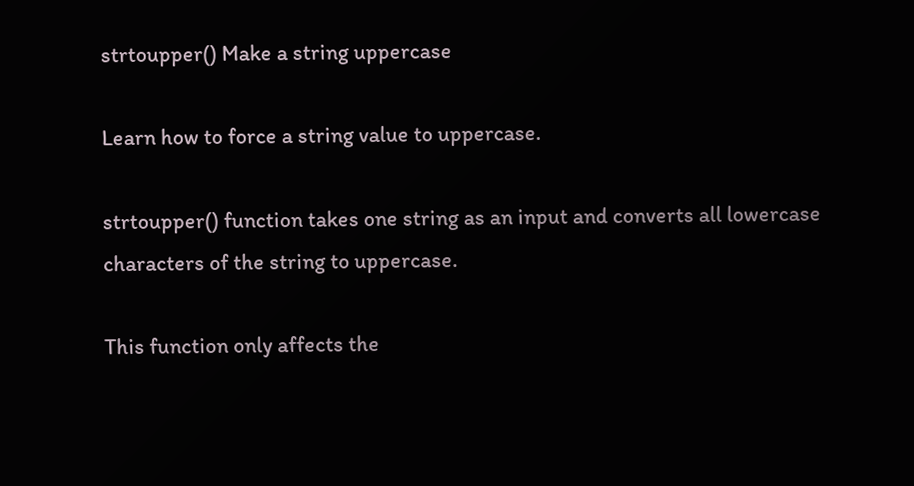strtoupper() Make a string uppercase

Learn how to force a string value to uppercase.

strtoupper() function takes one string as an input and converts all lowercase characters of the string to uppercase.

This function only affects the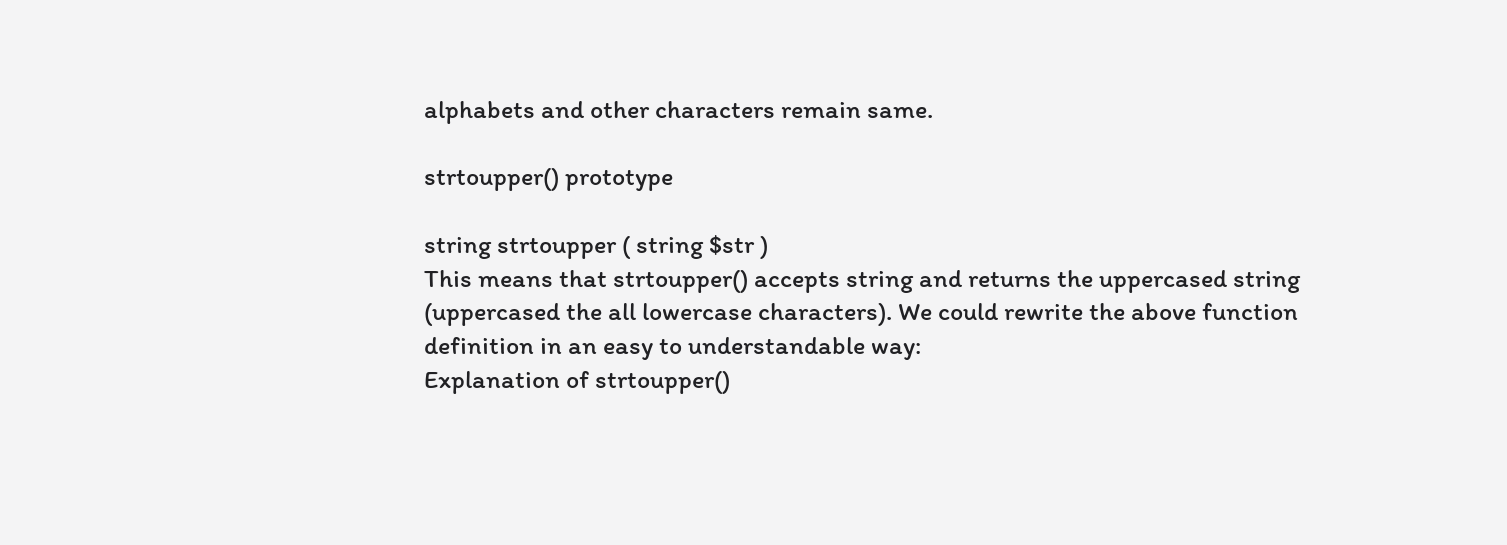alphabets and other characters remain same.

strtoupper() prototype

string strtoupper ( string $str )
This means that strtoupper() accepts string and returns the uppercased string (uppercased the all lowercase characters). We could rewrite the above function definition in an easy to understandable way:
Explanation of strtoupper()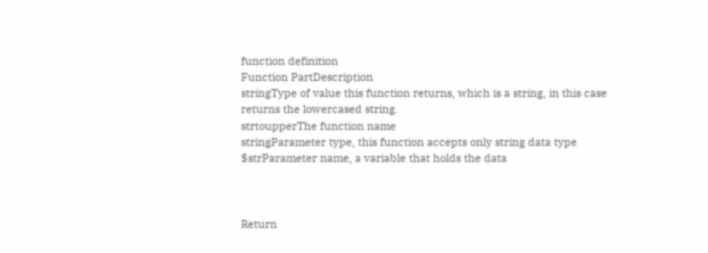function definition
Function PartDescription
stringType of value this function returns, which is a string, in this case returns the lowercased string.
strtoupperThe function name
stringParameter type, this function accepts only string data type
$strParameter name, a variable that holds the data



Return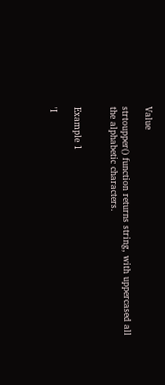Value

strtoupper() function returns string, with uppercased all the alphabetic characters.


Example 1

'I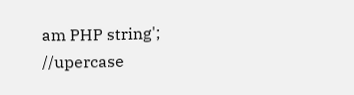am PHP string';
//upercase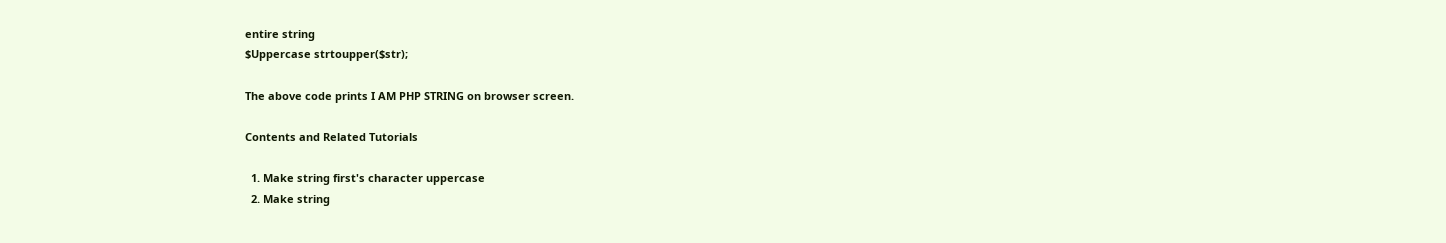entire string
$Uppercase strtoupper($str);

The above code prints I AM PHP STRING on browser screen.

Contents and Related Tutorials

  1. Make string first's character uppercase
  2. Make string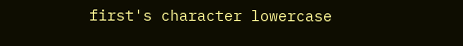first's character lowercase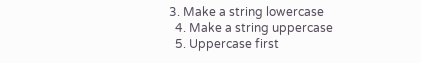3. Make a string lowercase
  4. Make a string uppercase
  5. Uppercase first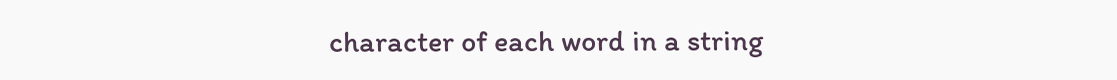character of each word in a string